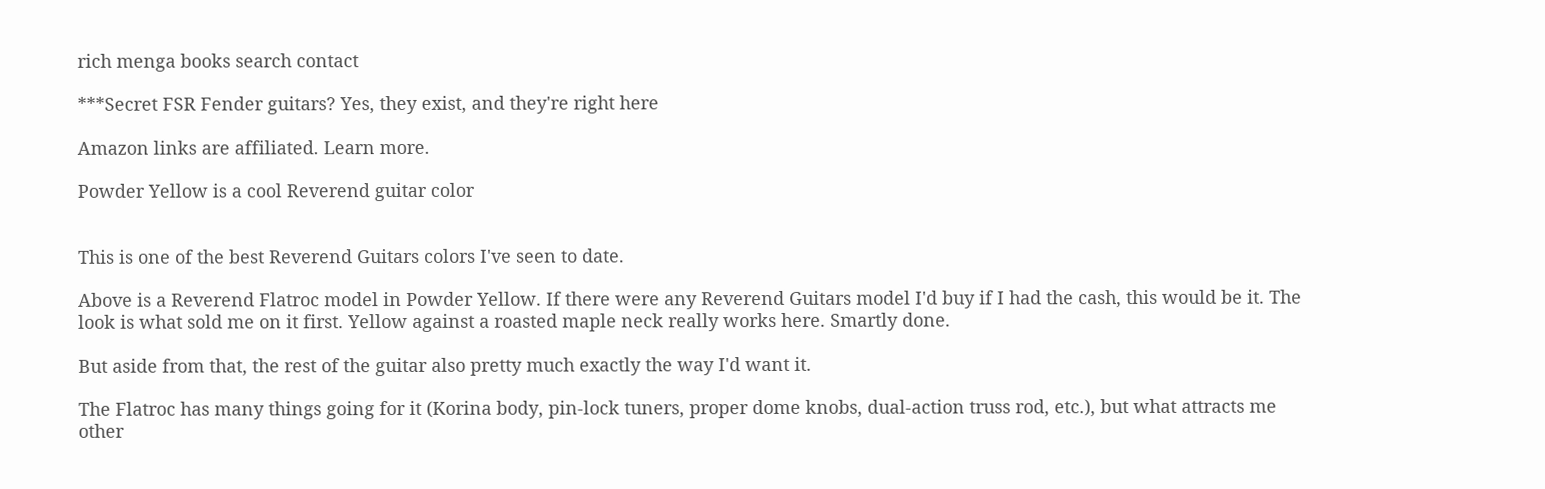rich menga books search contact

***Secret FSR Fender guitars? Yes, they exist, and they're right here

Amazon links are affiliated. Learn more.

Powder Yellow is a cool Reverend guitar color


This is one of the best Reverend Guitars colors I've seen to date.

Above is a Reverend Flatroc model in Powder Yellow. If there were any Reverend Guitars model I'd buy if I had the cash, this would be it. The look is what sold me on it first. Yellow against a roasted maple neck really works here. Smartly done.

But aside from that, the rest of the guitar also pretty much exactly the way I'd want it.

The Flatroc has many things going for it (Korina body, pin-lock tuners, proper dome knobs, dual-action truss rod, etc.), but what attracts me other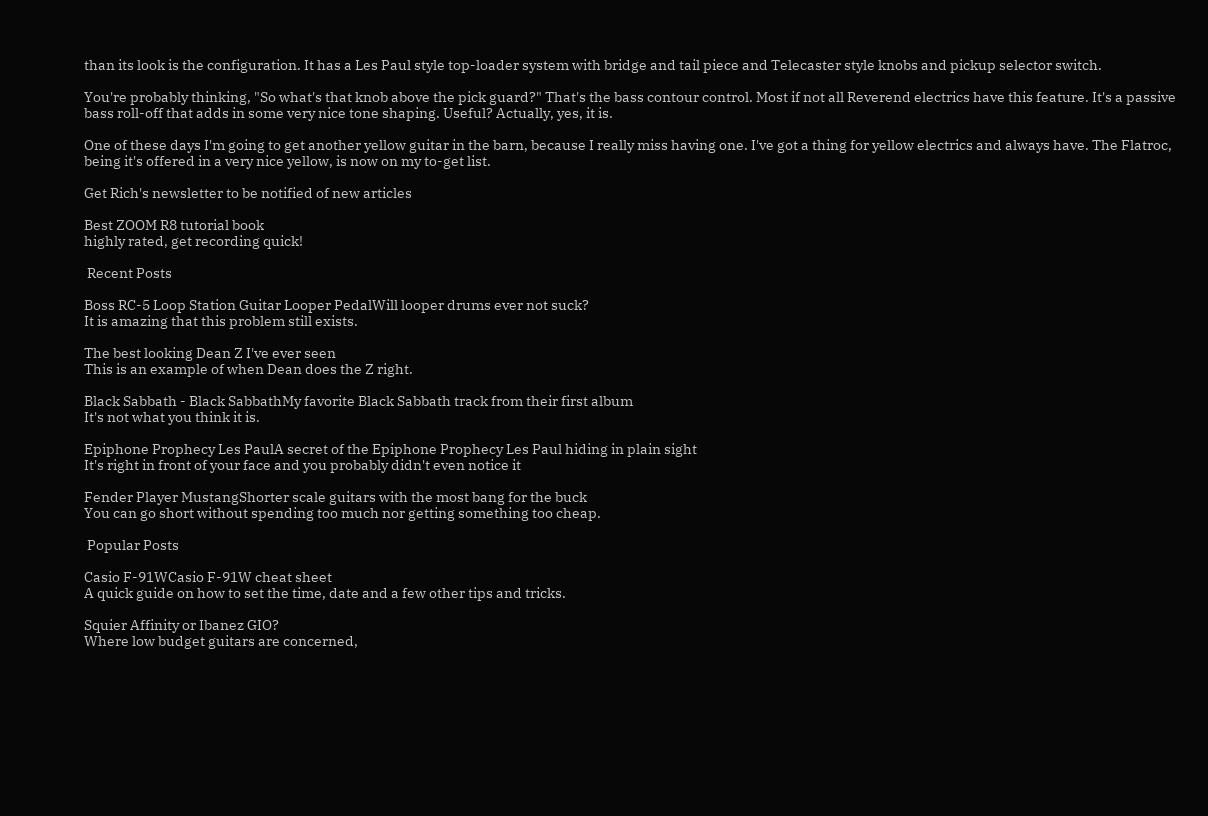than its look is the configuration. It has a Les Paul style top-loader system with bridge and tail piece and Telecaster style knobs and pickup selector switch.

You're probably thinking, "So what's that knob above the pick guard?" That's the bass contour control. Most if not all Reverend electrics have this feature. It's a passive bass roll-off that adds in some very nice tone shaping. Useful? Actually, yes, it is.

One of these days I'm going to get another yellow guitar in the barn, because I really miss having one. I've got a thing for yellow electrics and always have. The Flatroc, being it's offered in a very nice yellow, is now on my to-get list.

Get Rich's newsletter to be notified of new articles

Best ZOOM R8 tutorial book
highly rated, get recording quick!

 Recent Posts

Boss RC-5 Loop Station Guitar Looper PedalWill looper drums ever not suck?
It is amazing that this problem still exists.

The best looking Dean Z I've ever seen
This is an example of when Dean does the Z right.

Black Sabbath - Black SabbathMy favorite Black Sabbath track from their first album
It's not what you think it is.

Epiphone Prophecy Les PaulA secret of the Epiphone Prophecy Les Paul hiding in plain sight
It's right in front of your face and you probably didn't even notice it

Fender Player MustangShorter scale guitars with the most bang for the buck
You can go short without spending too much nor getting something too cheap.

 Popular Posts

Casio F-91WCasio F-91W cheat sheet
A quick guide on how to set the time, date and a few other tips and tricks.

Squier Affinity or Ibanez GIO?
Where low budget guitars are concerned,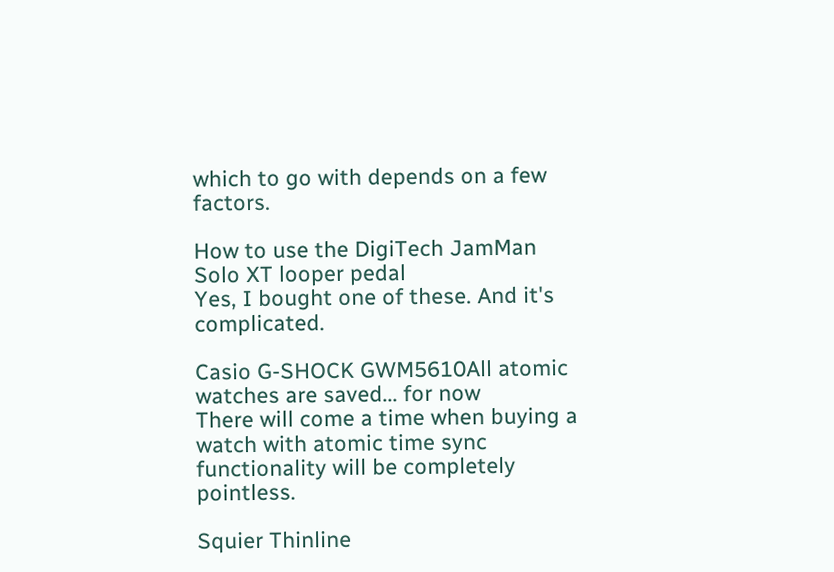which to go with depends on a few factors.

How to use the DigiTech JamMan Solo XT looper pedal
Yes, I bought one of these. And it's complicated.

Casio G-SHOCK GWM5610All atomic watches are saved... for now
There will come a time when buying a watch with atomic time sync functionality will be completely pointless.

Squier Thinline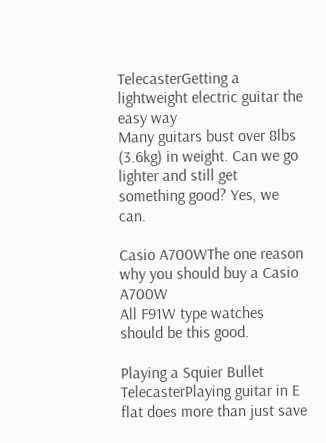TelecasterGetting a lightweight electric guitar the easy way
Many guitars bust over 8lbs (3.6kg) in weight. Can we go lighter and still get something good? Yes, we can.

Casio A700WThe one reason why you should buy a Casio A700W
All F91W type watches should be this good.

Playing a Squier Bullet TelecasterPlaying guitar in E flat does more than just save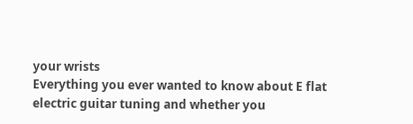your wrists
Everything you ever wanted to know about E flat electric guitar tuning and whether you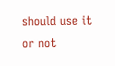should use it or not